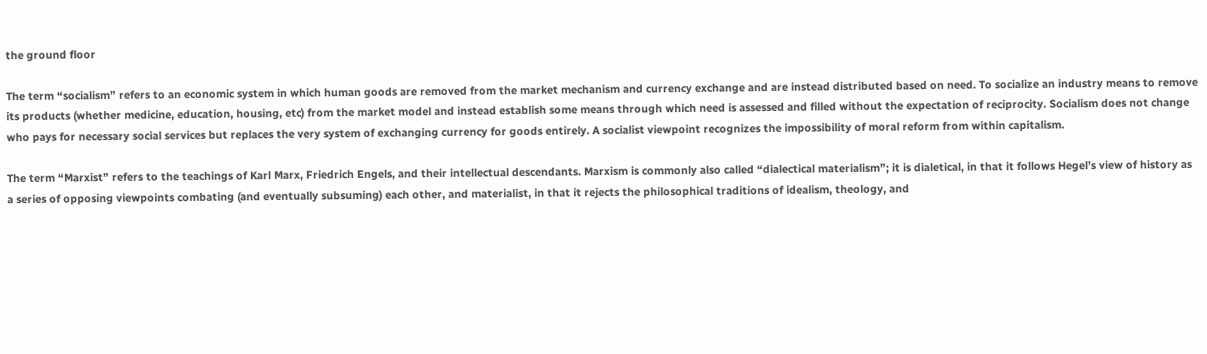the ground floor

The term “socialism” refers to an economic system in which human goods are removed from the market mechanism and currency exchange and are instead distributed based on need. To socialize an industry means to remove its products (whether medicine, education, housing, etc) from the market model and instead establish some means through which need is assessed and filled without the expectation of reciprocity. Socialism does not change who pays for necessary social services but replaces the very system of exchanging currency for goods entirely. A socialist viewpoint recognizes the impossibility of moral reform from within capitalism.

The term “Marxist” refers to the teachings of Karl Marx, Friedrich Engels, and their intellectual descendants. Marxism is commonly also called “dialectical materialism”; it is dialetical, in that it follows Hegel’s view of history as a series of opposing viewpoints combating (and eventually subsuming) each other, and materialist, in that it rejects the philosophical traditions of idealism, theology, and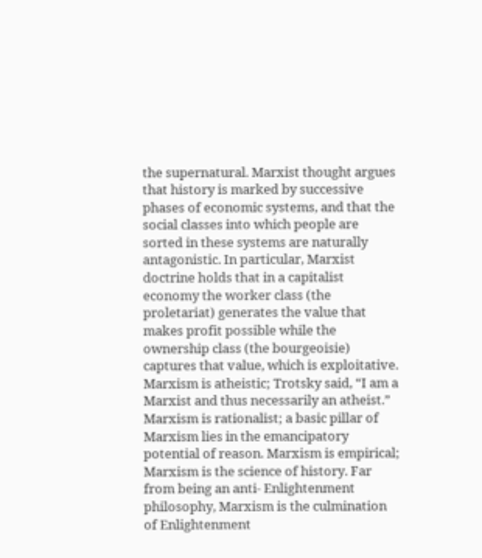the supernatural. Marxist thought argues that history is marked by successive phases of economic systems, and that the social classes into which people are sorted in these systems are naturally antagonistic. In particular, Marxist doctrine holds that in a capitalist economy the worker class (the proletariat) generates the value that makes profit possible while the ownership class (the bourgeoisie) captures that value, which is exploitative.  Marxism is atheistic; Trotsky said, “I am a Marxist and thus necessarily an atheist.” Marxism is rationalist; a basic pillar of Marxism lies in the emancipatory potential of reason. Marxism is empirical; Marxism is the science of history. Far from being an anti- Enlightenment philosophy, Marxism is the culmination of Enlightenment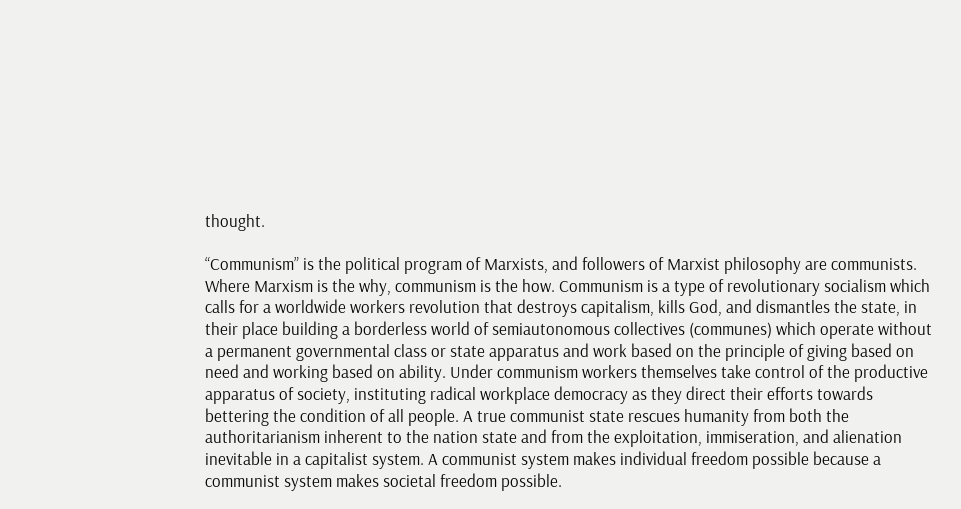thought.

“Communism” is the political program of Marxists, and followers of Marxist philosophy are communists. Where Marxism is the why, communism is the how. Communism is a type of revolutionary socialism which calls for a worldwide workers revolution that destroys capitalism, kills God, and dismantles the state, in their place building a borderless world of semiautonomous collectives (communes) which operate without a permanent governmental class or state apparatus and work based on the principle of giving based on need and working based on ability. Under communism workers themselves take control of the productive apparatus of society, instituting radical workplace democracy as they direct their efforts towards bettering the condition of all people. A true communist state rescues humanity from both the authoritarianism inherent to the nation state and from the exploitation, immiseration, and alienation inevitable in a capitalist system. A communist system makes individual freedom possible because a communist system makes societal freedom possible.